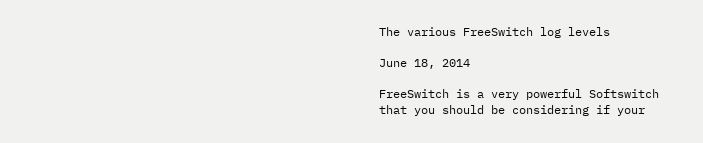The various FreeSwitch log levels

June 18, 2014

FreeSwitch is a very powerful Softswitch that you should be considering if your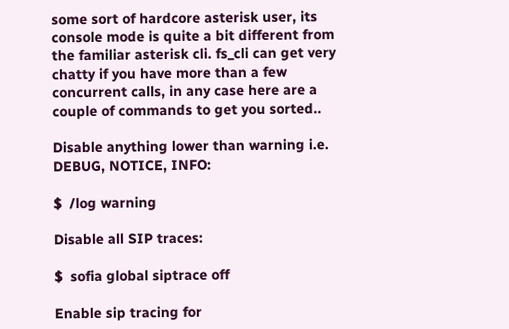some sort of hardcore asterisk user, its console mode is quite a bit different from the familiar asterisk cli. fs_cli can get very chatty if you have more than a few concurrent calls, in any case here are a couple of commands to get you sorted..

Disable anything lower than warning i.e. DEBUG, NOTICE, INFO:

$  /log warning

Disable all SIP traces:

$  sofia global siptrace off

Enable sip tracing for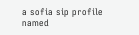a sofia sip profile named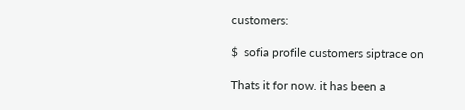customers:

$  sofia profile customers siptrace on

Thats it for now. it has been a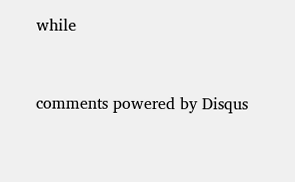while


comments powered by Disqus